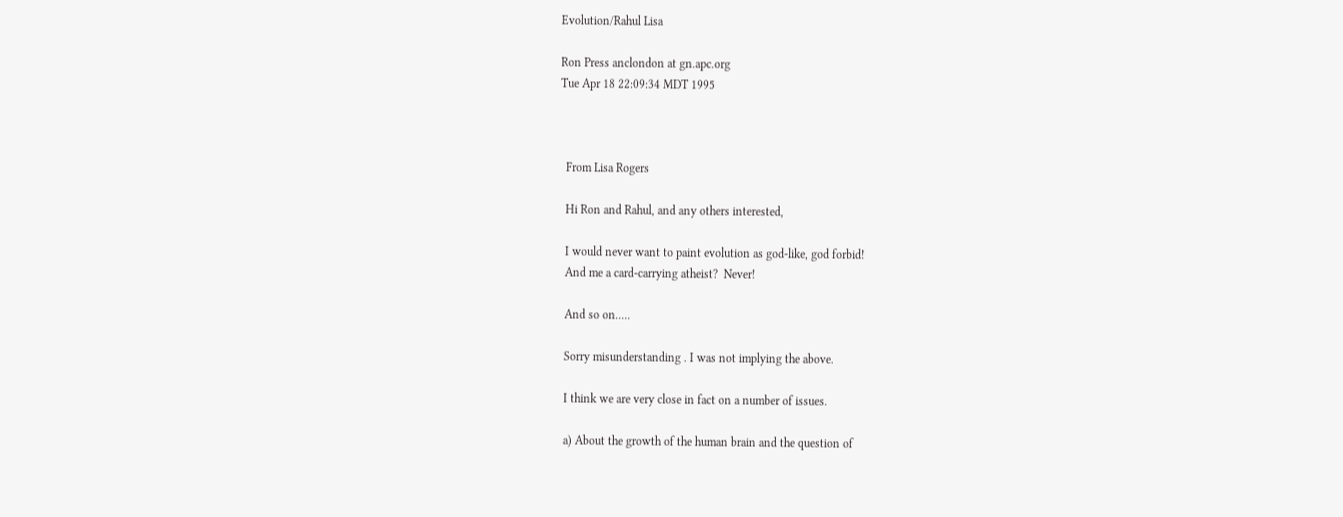Evolution/Rahul Lisa

Ron Press anclondon at gn.apc.org
Tue Apr 18 22:09:34 MDT 1995



  From Lisa Rogers

  Hi Ron and Rahul, and any others interested,

  I would never want to paint evolution as god-like, god forbid!
  And me a card-carrying atheist?  Never!

  And so on.....

  Sorry misunderstanding . I was not implying the above.

  I think we are very close in fact on a number of issues.

  a) About the growth of the human brain and the question of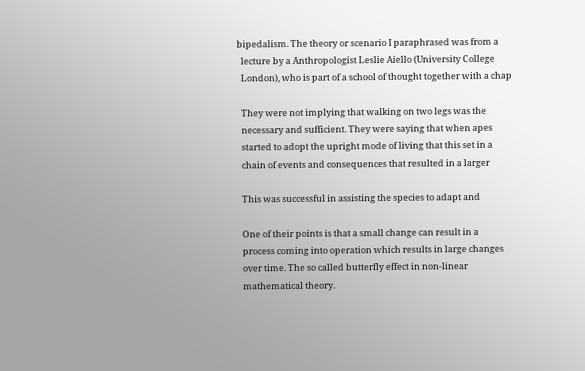bipedalism. The theory or scenario I paraphrased was from a
  lecture by a Anthropologist Leslie Aiello (University College
  London), who is part of a school of thought together with a chap

  They were not implying that walking on two legs was the
  necessary and sufficient. They were saying that when apes
  started to adopt the upright mode of living that this set in a
  chain of events and consequences that resulted in a larger

  This was successful in assisting the species to adapt and

  One of their points is that a small change can result in a
  process coming into operation which results in large changes
  over time. The so called butterfly effect in non-linear
  mathematical theory.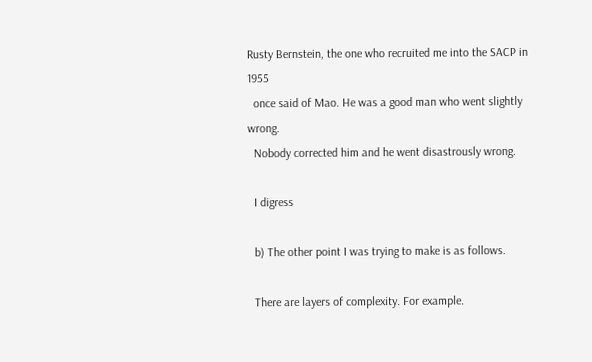Rusty Bernstein, the one who recruited me into the SACP in 1955
  once said of Mao. He was a good man who went slightly wrong.
  Nobody corrected him and he went disastrously wrong.

  I digress

  b) The other point I was trying to make is as follows.

  There are layers of complexity. For example.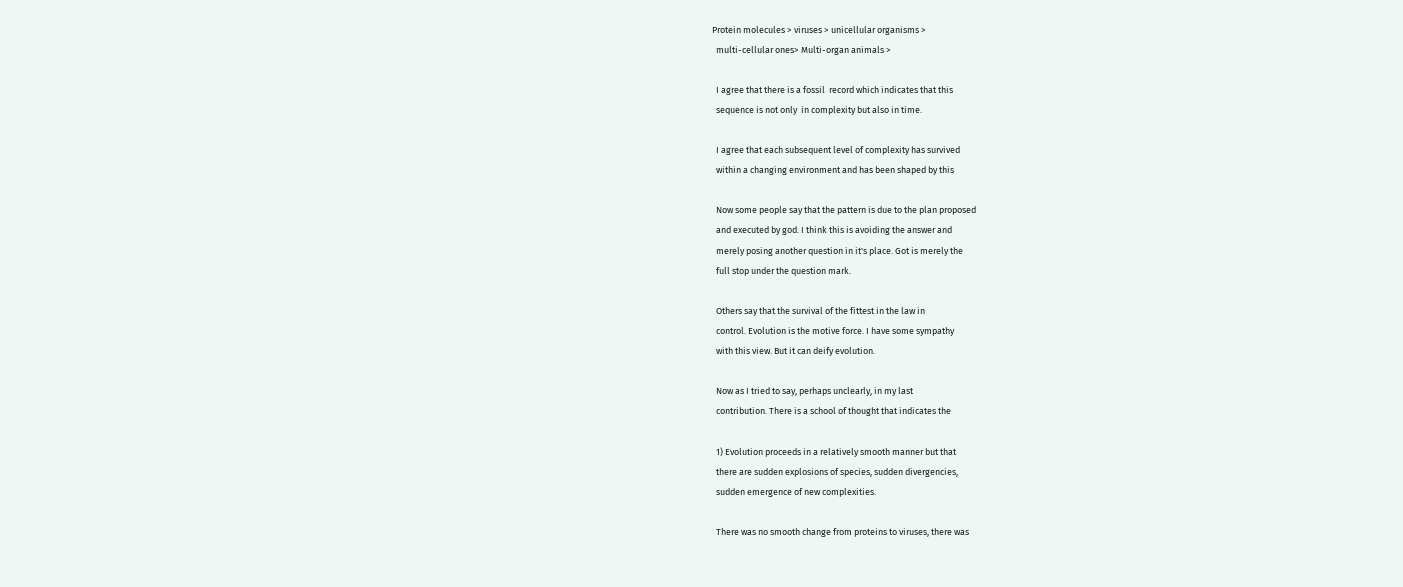Protein molecules > viruses > unicellular organisms >
  multi-cellular ones> Multi-organ animals >

  I agree that there is a fossil  record which indicates that this
  sequence is not only  in complexity but also in time.

  I agree that each subsequent level of complexity has survived
  within a changing environment and has been shaped by this

  Now some people say that the pattern is due to the plan proposed
  and executed by god. I think this is avoiding the answer and
  merely posing another question in it's place. Got is merely the
  full stop under the question mark.

  Others say that the survival of the fittest in the law in
  control. Evolution is the motive force. I have some sympathy
  with this view. But it can deify evolution.

  Now as I tried to say, perhaps unclearly, in my last
  contribution. There is a school of thought that indicates the

  1) Evolution proceeds in a relatively smooth manner but that
  there are sudden explosions of species, sudden divergencies,
  sudden emergence of new complexities.

  There was no smooth change from proteins to viruses, there was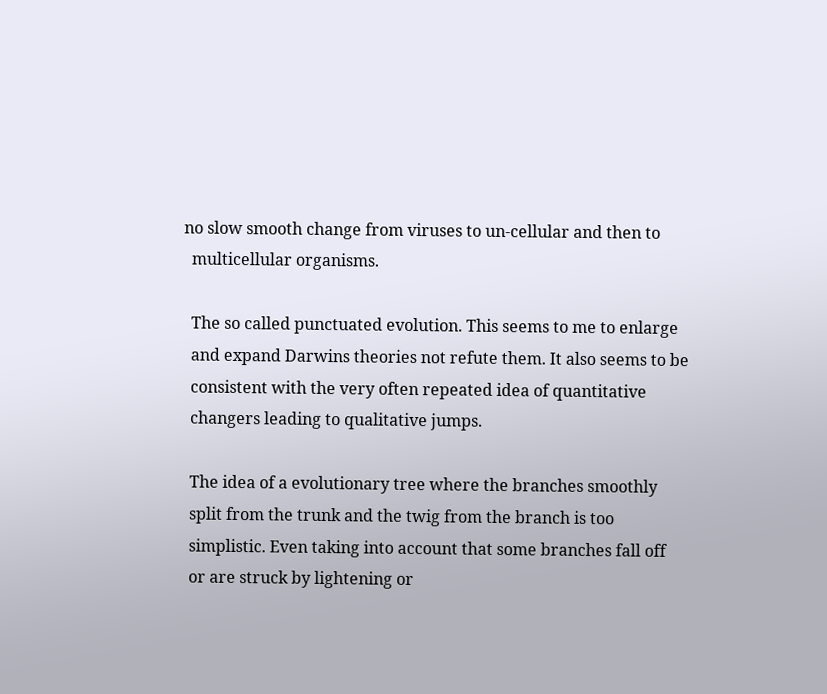no slow smooth change from viruses to un-cellular and then to
  multicellular organisms.

  The so called punctuated evolution. This seems to me to enlarge
  and expand Darwins theories not refute them. It also seems to be
  consistent with the very often repeated idea of quantitative
  changers leading to qualitative jumps.

  The idea of a evolutionary tree where the branches smoothly
  split from the trunk and the twig from the branch is too
  simplistic. Even taking into account that some branches fall off
  or are struck by lightening or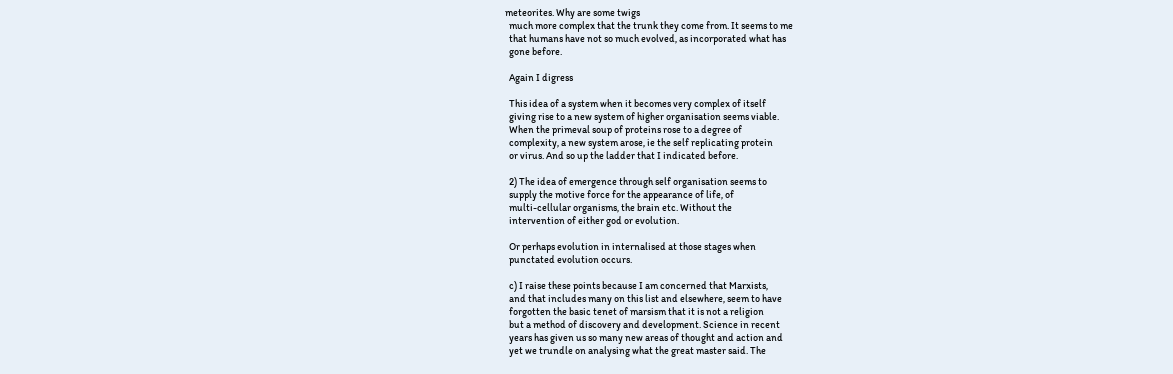meteorites. Why are some twigs
  much more complex that the trunk they come from. It seems to me
  that humans have not so much evolved, as incorporated what has
  gone before.

  Again I digress

  This idea of a system when it becomes very complex of itself
  giving rise to a new system of higher organisation seems viable.
  When the primeval soup of proteins rose to a degree of
  complexity, a new system arose, ie the self replicating protein
  or virus. And so up the ladder that I indicated before.

  2) The idea of emergence through self organisation seems to
  supply the motive force for the appearance of life, of
  multi-cellular organisms, the brain etc. Without the
  intervention of either god or evolution.

  Or perhaps evolution in internalised at those stages when
  punctated evolution occurs.

  c) I raise these points because I am concerned that Marxists,
  and that includes many on this list and elsewhere, seem to have
  forgotten the basic tenet of marsism that it is not a religion
  but a method of discovery and development. Science in recent
  years has given us so many new areas of thought and action and
  yet we trundle on analysing what the great master said. The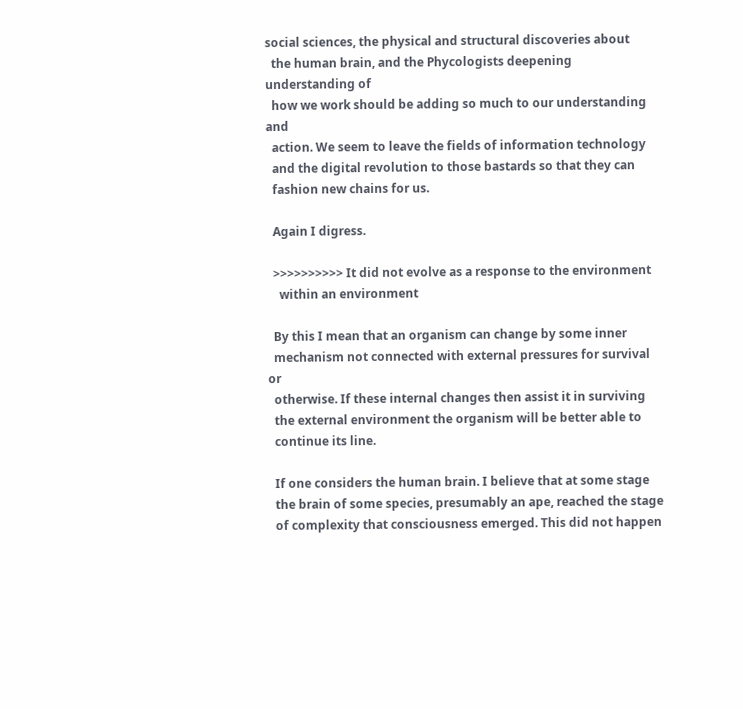social sciences, the physical and structural discoveries about
  the human brain, and the Phycologists deepening understanding of
  how we work should be adding so much to our understanding and
  action. We seem to leave the fields of information technology
  and the digital revolution to those bastards so that they can
  fashion new chains for us.

  Again I digress.

  >>>>>>>>>> It did not evolve as a response to the environment
    within an environment

  By this I mean that an organism can change by some inner
  mechanism not connected with external pressures for survival or
  otherwise. If these internal changes then assist it in surviving
  the external environment the organism will be better able to
  continue its line.

  If one considers the human brain. I believe that at some stage
  the brain of some species, presumably an ape, reached the stage
  of complexity that consciousness emerged. This did not happen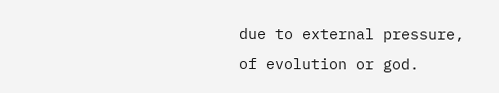due to external pressure, of evolution or god.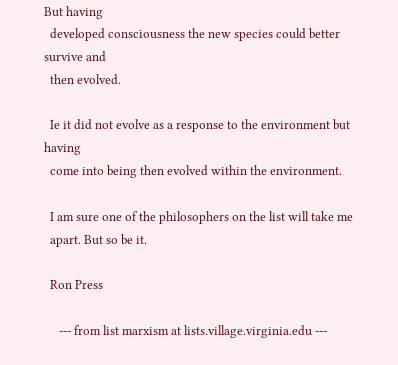But having
  developed consciousness the new species could better survive and
  then evolved.

  Ie it did not evolve as a response to the environment but having
  come into being then evolved within the environment.

  I am sure one of the philosophers on the list will take me
  apart. But so be it.

  Ron Press

     --- from list marxism at lists.village.virginia.edu ---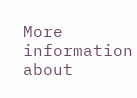More information about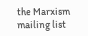the Marxism mailing list